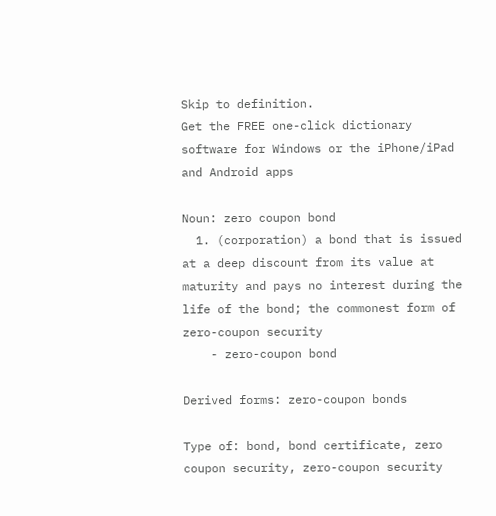Skip to definition.
Get the FREE one-click dictionary software for Windows or the iPhone/iPad and Android apps

Noun: zero coupon bond
  1. (corporation) a bond that is issued at a deep discount from its value at maturity and pays no interest during the life of the bond; the commonest form of zero-coupon security
    - zero-coupon bond

Derived forms: zero-coupon bonds

Type of: bond, bond certificate, zero coupon security, zero-coupon security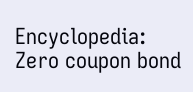Encyclopedia: Zero coupon bond